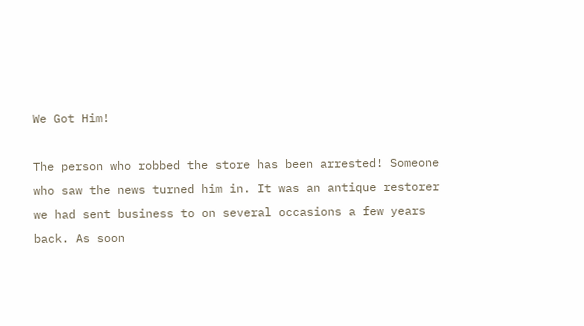We Got Him!

The person who robbed the store has been arrested! Someone who saw the news turned him in. It was an antique restorer we had sent business to on several occasions a few years back. As soon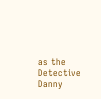as the Detective Danny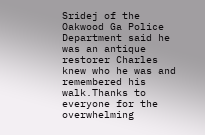Sridej of the Oakwood Ga Police Department said he was an antique restorer Charles knew who he was and remembered his walk.Thanks to everyone for the overwhelming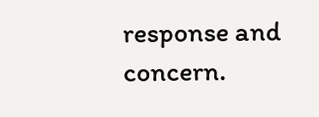response and concern.